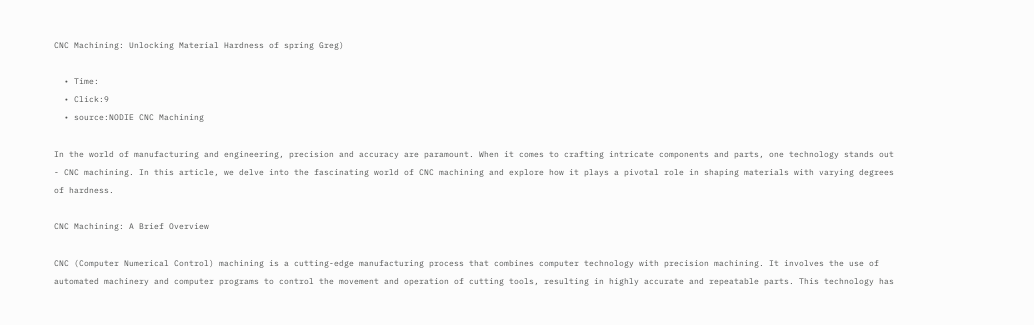CNC Machining: Unlocking Material Hardness of spring Greg)

  • Time:
  • Click:9
  • source:NODIE CNC Machining

In the world of manufacturing and engineering, precision and accuracy are paramount. When it comes to crafting intricate components and parts, one technology stands out - CNC machining. In this article, we delve into the fascinating world of CNC machining and explore how it plays a pivotal role in shaping materials with varying degrees of hardness.

CNC Machining: A Brief Overview

CNC (Computer Numerical Control) machining is a cutting-edge manufacturing process that combines computer technology with precision machining. It involves the use of automated machinery and computer programs to control the movement and operation of cutting tools, resulting in highly accurate and repeatable parts. This technology has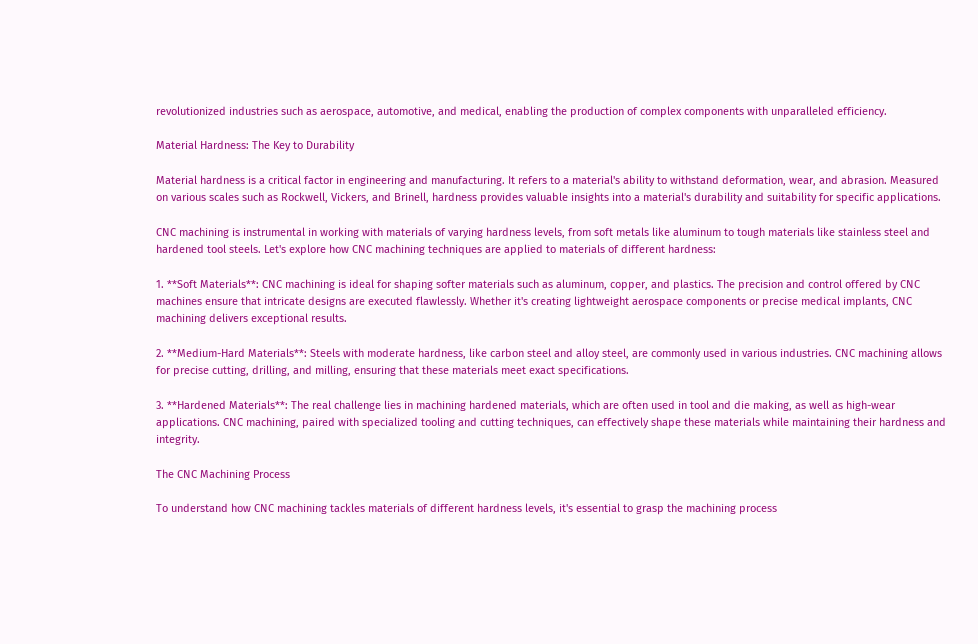revolutionized industries such as aerospace, automotive, and medical, enabling the production of complex components with unparalleled efficiency.

Material Hardness: The Key to Durability

Material hardness is a critical factor in engineering and manufacturing. It refers to a material's ability to withstand deformation, wear, and abrasion. Measured on various scales such as Rockwell, Vickers, and Brinell, hardness provides valuable insights into a material's durability and suitability for specific applications.

CNC machining is instrumental in working with materials of varying hardness levels, from soft metals like aluminum to tough materials like stainless steel and hardened tool steels. Let's explore how CNC machining techniques are applied to materials of different hardness:

1. **Soft Materials**: CNC machining is ideal for shaping softer materials such as aluminum, copper, and plastics. The precision and control offered by CNC machines ensure that intricate designs are executed flawlessly. Whether it's creating lightweight aerospace components or precise medical implants, CNC machining delivers exceptional results.

2. **Medium-Hard Materials**: Steels with moderate hardness, like carbon steel and alloy steel, are commonly used in various industries. CNC machining allows for precise cutting, drilling, and milling, ensuring that these materials meet exact specifications.

3. **Hardened Materials**: The real challenge lies in machining hardened materials, which are often used in tool and die making, as well as high-wear applications. CNC machining, paired with specialized tooling and cutting techniques, can effectively shape these materials while maintaining their hardness and integrity.

The CNC Machining Process

To understand how CNC machining tackles materials of different hardness levels, it's essential to grasp the machining process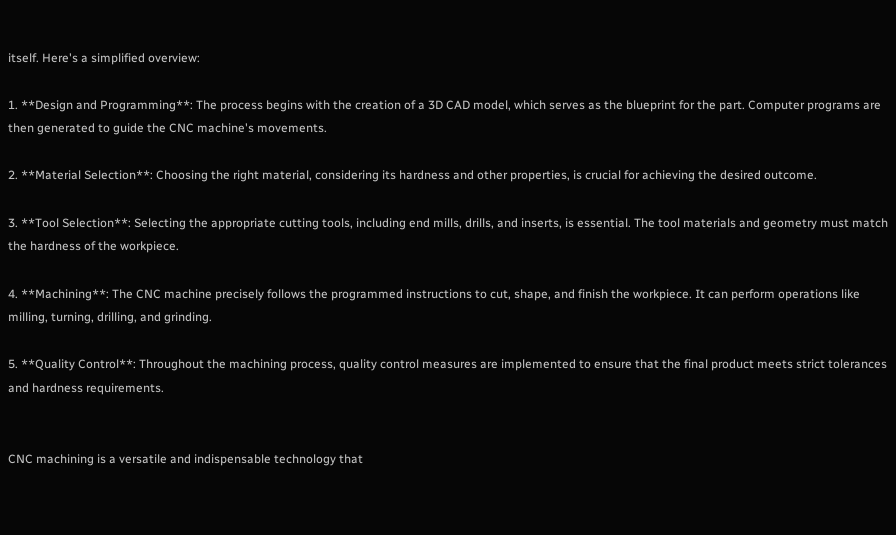itself. Here's a simplified overview:

1. **Design and Programming**: The process begins with the creation of a 3D CAD model, which serves as the blueprint for the part. Computer programs are then generated to guide the CNC machine's movements.

2. **Material Selection**: Choosing the right material, considering its hardness and other properties, is crucial for achieving the desired outcome.

3. **Tool Selection**: Selecting the appropriate cutting tools, including end mills, drills, and inserts, is essential. The tool materials and geometry must match the hardness of the workpiece.

4. **Machining**: The CNC machine precisely follows the programmed instructions to cut, shape, and finish the workpiece. It can perform operations like milling, turning, drilling, and grinding.

5. **Quality Control**: Throughout the machining process, quality control measures are implemented to ensure that the final product meets strict tolerances and hardness requirements.


CNC machining is a versatile and indispensable technology that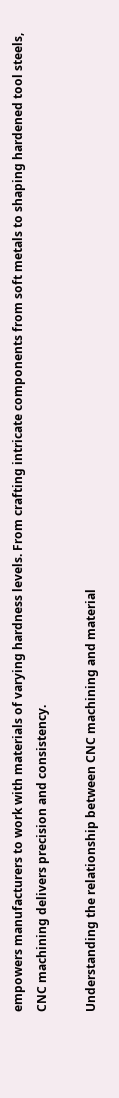empowers manufacturers to work with materials of varying hardness levels. From crafting intricate components from soft metals to shaping hardened tool steels, CNC machining delivers precision and consistency.

Understanding the relationship between CNC machining and material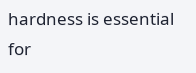hardness is essential for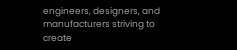engineers, designers, and manufacturers striving to create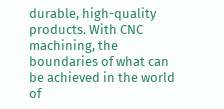durable, high-quality products. With CNC machining, the boundaries of what can be achieved in the world of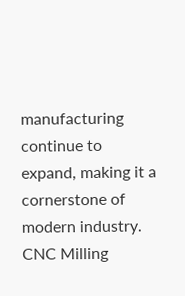manufacturing continue to expand, making it a cornerstone of modern industry. CNC Milling